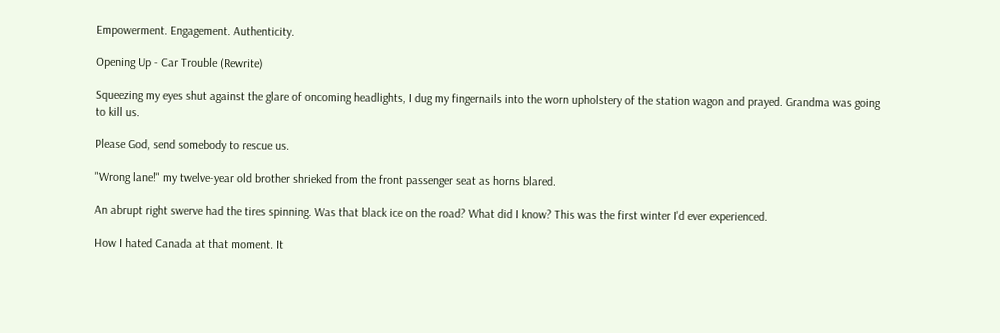Empowerment. Engagement. Authenticity.

Opening Up - Car Trouble (Rewrite)

Squeezing my eyes shut against the glare of oncoming headlights, I dug my fingernails into the worn upholstery of the station wagon and prayed. Grandma was going to kill us.

Please God, send somebody to rescue us.

"Wrong lane!" my twelve-year old brother shrieked from the front passenger seat as horns blared.

An abrupt right swerve had the tires spinning. Was that black ice on the road? What did I know? This was the first winter I'd ever experienced.

How I hated Canada at that moment. It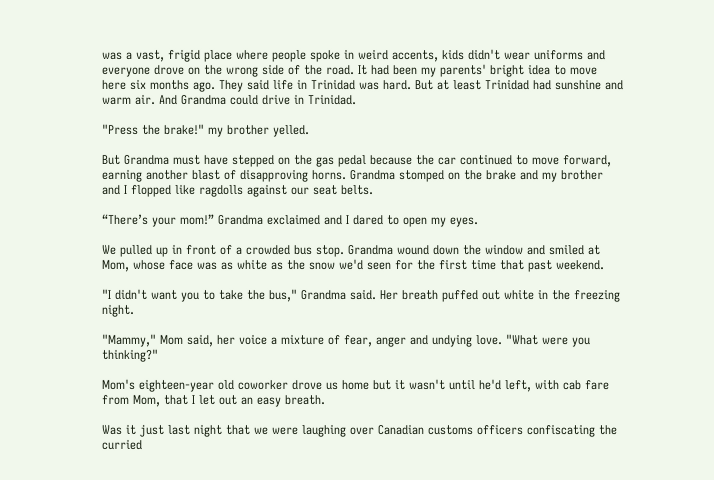was a vast, frigid place where people spoke in weird accents, kids didn't wear uniforms and everyone drove on the wrong side of the road. It had been my parents' bright idea to move here six months ago. They said life in Trinidad was hard. But at least Trinidad had sunshine and warm air. And Grandma could drive in Trinidad.

"Press the brake!" my brother yelled.

But Grandma must have stepped on the gas pedal because the car continued to move forward, earning another blast of disapproving horns. Grandma stomped on the brake and my brother and I flopped like ragdolls against our seat belts.

“There’s your mom!” Grandma exclaimed and I dared to open my eyes.

We pulled up in front of a crowded bus stop. Grandma wound down the window and smiled at Mom, whose face was as white as the snow we'd seen for the first time that past weekend.

"I didn't want you to take the bus," Grandma said. Her breath puffed out white in the freezing night.

"Mammy," Mom said, her voice a mixture of fear, anger and undying love. "What were you thinking?"

Mom's eighteen-year old coworker drove us home but it wasn't until he'd left, with cab fare from Mom, that I let out an easy breath.

Was it just last night that we were laughing over Canadian customs officers confiscating the curried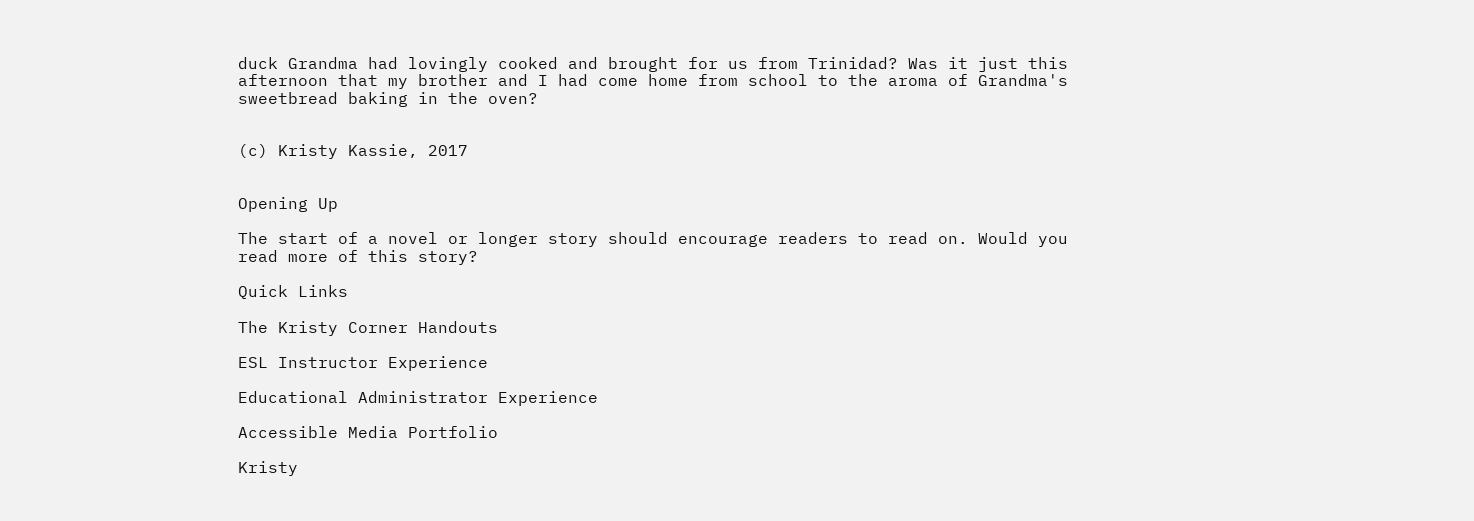duck Grandma had lovingly cooked and brought for us from Trinidad? Was it just this afternoon that my brother and I had come home from school to the aroma of Grandma's sweetbread baking in the oven?


(c) Kristy Kassie, 2017


Opening Up

The start of a novel or longer story should encourage readers to read on. Would you read more of this story?

Quick Links

The Kristy Corner Handouts

ESL Instructor Experience

Educational Administrator Experience

Accessible Media Portfolio

Kristy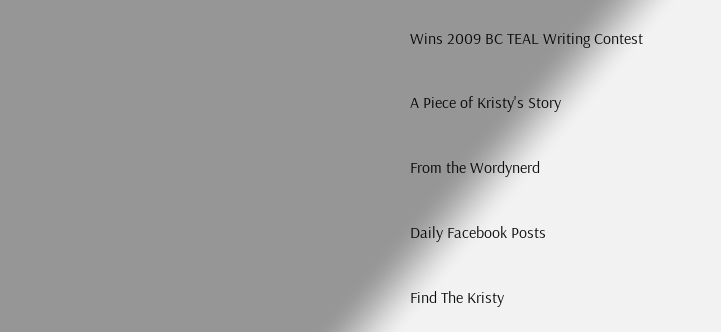Wins 2009 BC TEAL Writing Contest

A Piece of Kristy's Story

From the Wordynerd

Daily Facebook Posts

Find The Kristy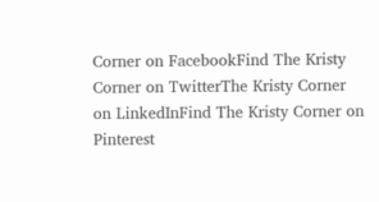Corner on FacebookFind The Kristy Corner on TwitterThe Kristy Corner on LinkedInFind The Kristy Corner on Pinterest